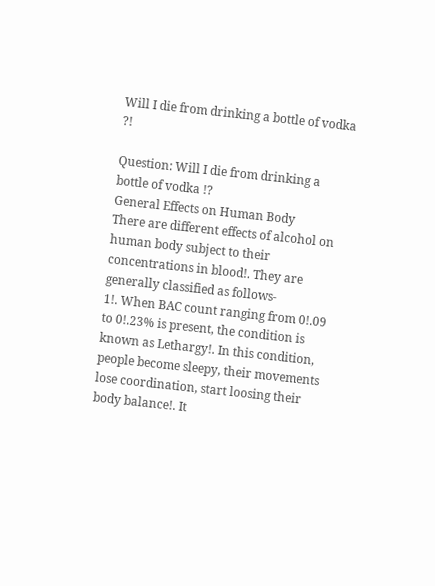Will I die from drinking a bottle of vodka ?!

Question: Will I die from drinking a bottle of vodka !?
General Effects on Human Body
There are different effects of alcohol on human body subject to their concentrations in blood!. They are generally classified as follows-
1!. When BAC count ranging from 0!.09 to 0!.23% is present, the condition is known as Lethargy!. In this condition, people become sleepy, their movements lose coordination, start loosing their body balance!. It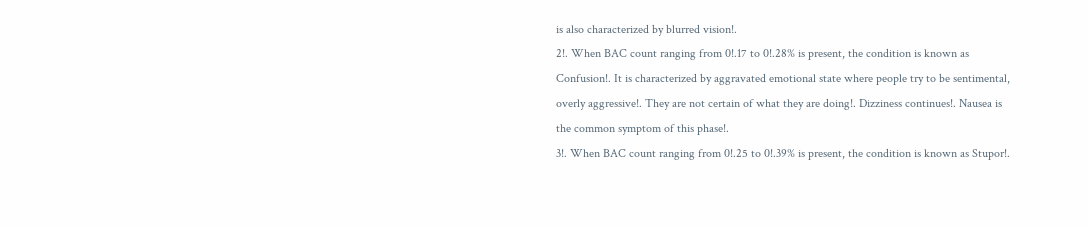is also characterized by blurred vision!.
2!. When BAC count ranging from 0!.17 to 0!.28% is present, the condition is known as Confusion!. It is characterized by aggravated emotional state where people try to be sentimental, overly aggressive!. They are not certain of what they are doing!. Dizziness continues!. Nausea is the common symptom of this phase!.
3!. When BAC count ranging from 0!.25 to 0!.39% is present, the condition is known as Stupor!.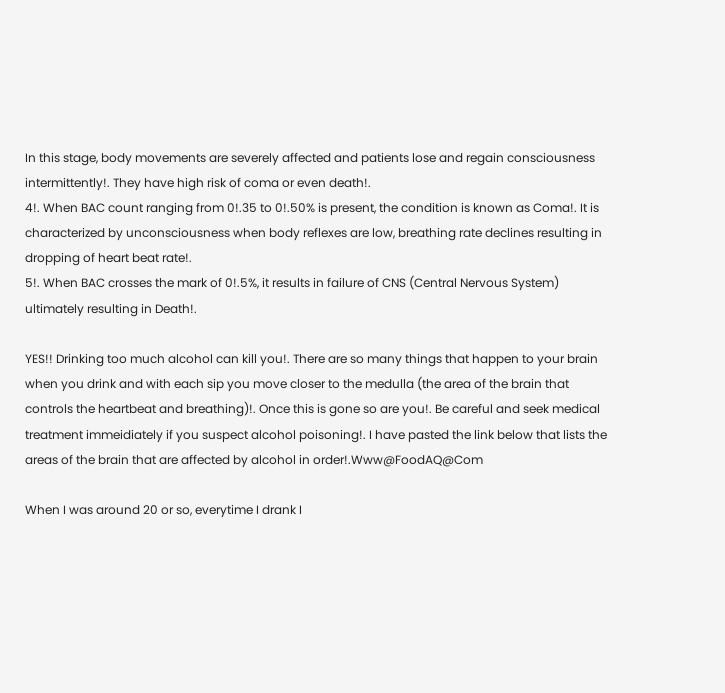In this stage, body movements are severely affected and patients lose and regain consciousness intermittently!. They have high risk of coma or even death!.
4!. When BAC count ranging from 0!.35 to 0!.50% is present, the condition is known as Coma!. It is characterized by unconsciousness when body reflexes are low, breathing rate declines resulting in dropping of heart beat rate!.
5!. When BAC crosses the mark of 0!.5%, it results in failure of CNS (Central Nervous System) ultimately resulting in Death!.

YES!! Drinking too much alcohol can kill you!. There are so many things that happen to your brain when you drink and with each sip you move closer to the medulla (the area of the brain that controls the heartbeat and breathing)!. Once this is gone so are you!. Be careful and seek medical treatment immeidiately if you suspect alcohol poisoning!. I have pasted the link below that lists the areas of the brain that are affected by alcohol in order!.Www@FoodAQ@Com

When I was around 20 or so, everytime I drank I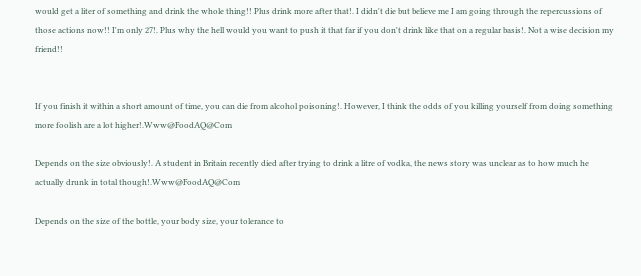would get a liter of something and drink the whole thing!! Plus drink more after that!. I didn't die but believe me I am going through the repercussions of those actions now!! I'm only 27!. Plus why the hell would you want to push it that far if you don't drink like that on a regular basis!. Not a wise decision my friend!!


If you finish it within a short amount of time, you can die from alcohol poisoning!. However, I think the odds of you killing yourself from doing something more foolish are a lot higher!.Www@FoodAQ@Com

Depends on the size obviously!. A student in Britain recently died after trying to drink a litre of vodka, the news story was unclear as to how much he actually drunk in total though!.Www@FoodAQ@Com

Depends on the size of the bottle, your body size, your tolerance to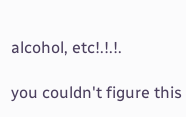alcohol, etc!.!.!.

you couldn't figure this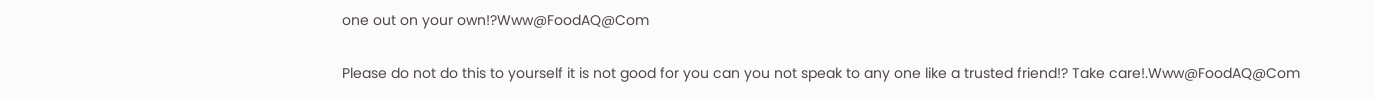one out on your own!?Www@FoodAQ@Com

Please do not do this to yourself it is not good for you can you not speak to any one like a trusted friend!? Take care!.Www@FoodAQ@Com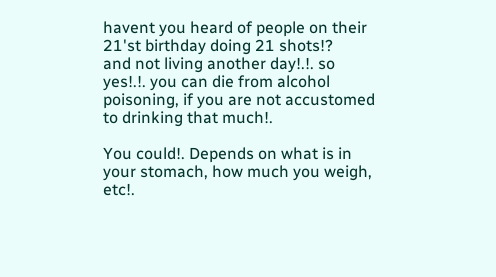havent you heard of people on their 21'st birthday doing 21 shots!?
and not living another day!.!. so yes!.!. you can die from alcohol poisoning, if you are not accustomed to drinking that much!.

You could!. Depends on what is in your stomach, how much you weigh, etc!.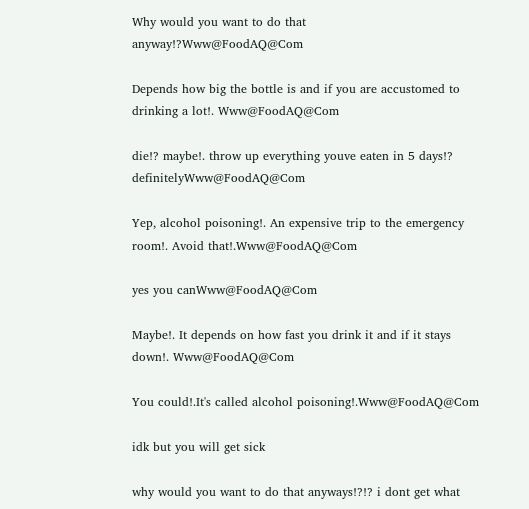Why would you want to do that anyway!?Www@FoodAQ@Com

Depends how big the bottle is and if you are accustomed to drinking a lot!. Www@FoodAQ@Com

die!? maybe!. throw up everything youve eaten in 5 days!? definitelyWww@FoodAQ@Com

Yep, alcohol poisoning!. An expensive trip to the emergency room!. Avoid that!.Www@FoodAQ@Com

yes you canWww@FoodAQ@Com

Maybe!. It depends on how fast you drink it and if it stays down!. Www@FoodAQ@Com

You could!.It's called alcohol poisoning!.Www@FoodAQ@Com

idk but you will get sick

why would you want to do that anyways!?!? i dont get what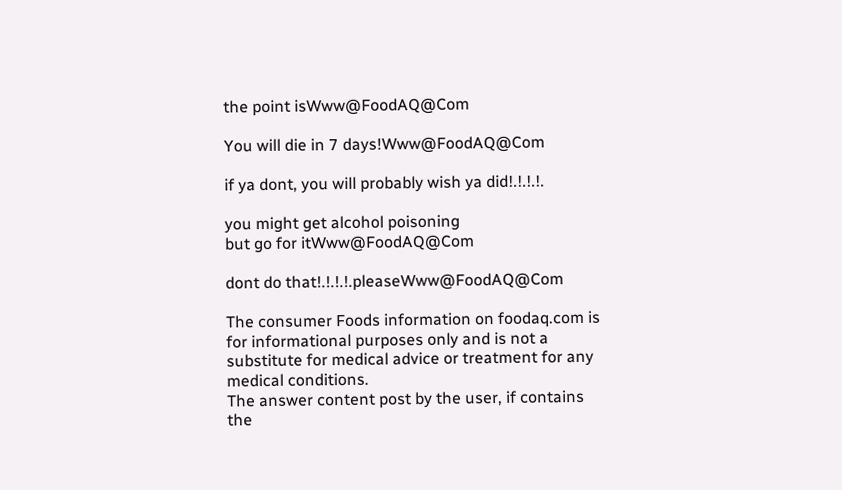the point isWww@FoodAQ@Com

You will die in 7 days!Www@FoodAQ@Com

if ya dont, you will probably wish ya did!.!.!.!.

you might get alcohol poisoning
but go for itWww@FoodAQ@Com

dont do that!.!.!.!.pleaseWww@FoodAQ@Com

The consumer Foods information on foodaq.com is for informational purposes only and is not a substitute for medical advice or treatment for any medical conditions.
The answer content post by the user, if contains the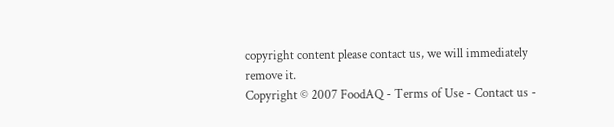copyright content please contact us, we will immediately remove it.
Copyright © 2007 FoodAQ - Terms of Use - Contact us -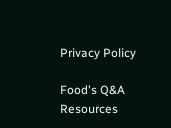Privacy Policy

Food's Q&A Resources